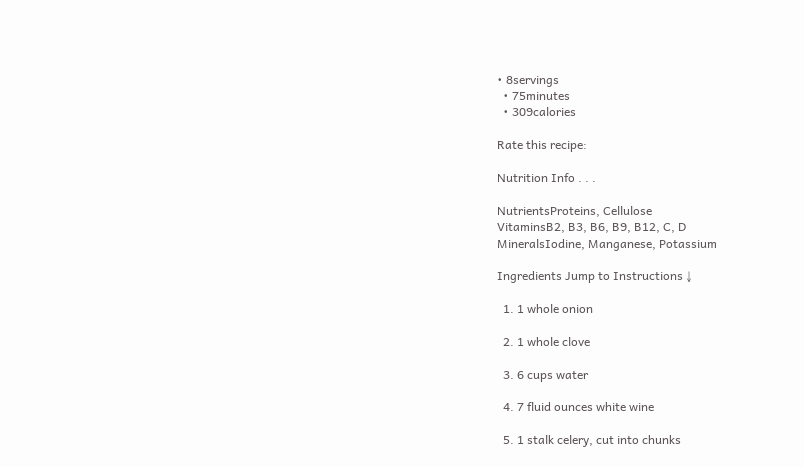• 8servings
  • 75minutes
  • 309calories

Rate this recipe:

Nutrition Info . . .

NutrientsProteins, Cellulose
VitaminsB2, B3, B6, B9, B12, C, D
MineralsIodine, Manganese, Potassium

Ingredients Jump to Instructions ↓

  1. 1 whole onion

  2. 1 whole clove

  3. 6 cups water

  4. 7 fluid ounces white wine

  5. 1 stalk celery, cut into chunks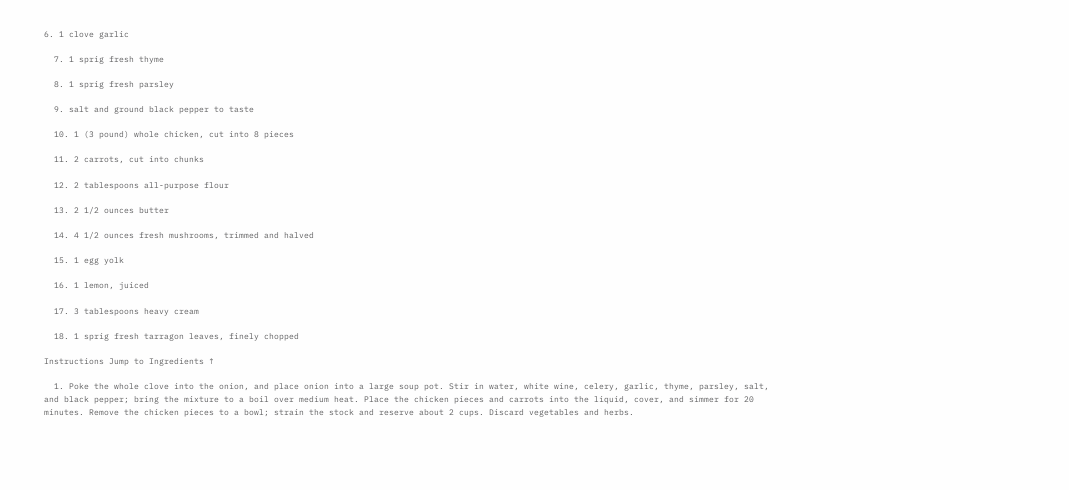6. 1 clove garlic

  7. 1 sprig fresh thyme

  8. 1 sprig fresh parsley

  9. salt and ground black pepper to taste

  10. 1 (3 pound) whole chicken, cut into 8 pieces

  11. 2 carrots, cut into chunks

  12. 2 tablespoons all-purpose flour

  13. 2 1/2 ounces butter

  14. 4 1/2 ounces fresh mushrooms, trimmed and halved

  15. 1 egg yolk

  16. 1 lemon, juiced

  17. 3 tablespoons heavy cream

  18. 1 sprig fresh tarragon leaves, finely chopped

Instructions Jump to Ingredients ↑

  1. Poke the whole clove into the onion, and place onion into a large soup pot. Stir in water, white wine, celery, garlic, thyme, parsley, salt, and black pepper; bring the mixture to a boil over medium heat. Place the chicken pieces and carrots into the liquid, cover, and simmer for 20 minutes. Remove the chicken pieces to a bowl; strain the stock and reserve about 2 cups. Discard vegetables and herbs.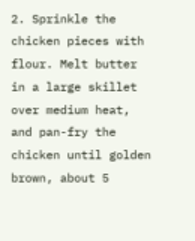2. Sprinkle the chicken pieces with flour. Melt butter in a large skillet over medium heat, and pan-fry the chicken until golden brown, about 5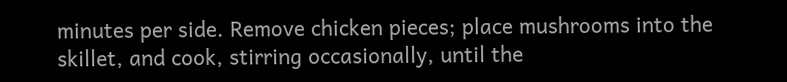minutes per side. Remove chicken pieces; place mushrooms into the skillet, and cook, stirring occasionally, until the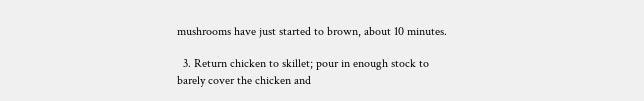mushrooms have just started to brown, about 10 minutes.

  3. Return chicken to skillet; pour in enough stock to barely cover the chicken and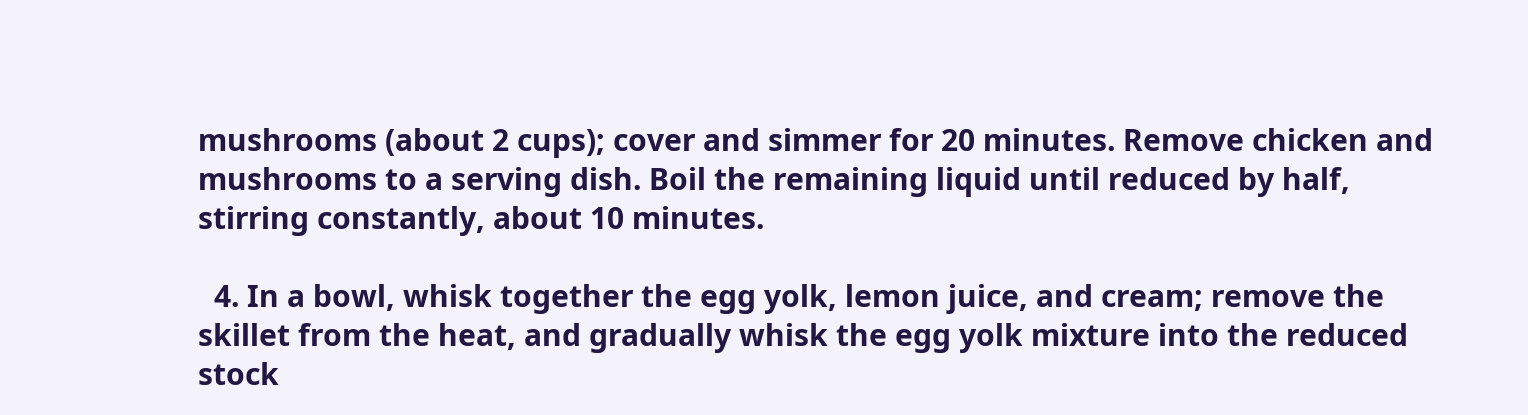mushrooms (about 2 cups); cover and simmer for 20 minutes. Remove chicken and mushrooms to a serving dish. Boil the remaining liquid until reduced by half, stirring constantly, about 10 minutes.

  4. In a bowl, whisk together the egg yolk, lemon juice, and cream; remove the skillet from the heat, and gradually whisk the egg yolk mixture into the reduced stock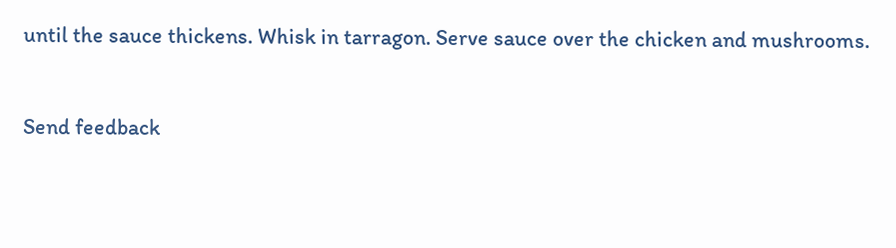until the sauce thickens. Whisk in tarragon. Serve sauce over the chicken and mushrooms.


Send feedback